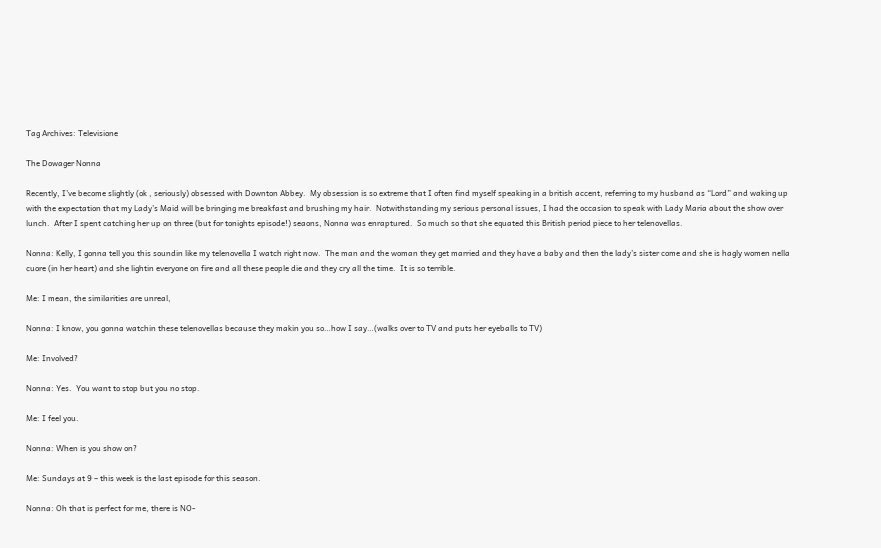Tag Archives: Televisione

The Dowager Nonna

Recently, I’ve become slightly (ok , seriously) obsessed with Downton Abbey.  My obsession is so extreme that I often find myself speaking in a british accent, referring to my husband as “Lord” and waking up with the expectation that my Lady’s Maid will be bringing me breakfast and brushing my hair.  Notwithstanding my serious personal issues, I had the occasion to speak with Lady Maria about the show over lunch.  After I spent catching her up on three (but for tonights episode!) seaons, Nonna was enraptured.  So much so that she equated this British period piece to her telenovellas.

Nonna: Kelly, I gonna tell you this soundin like my telenovella I watch right now.  The man and the woman they get married and they have a baby and then the lady’s sister come and she is hagly women nella cuore (in her heart) and she lightin everyone on fire and all these people die and they cry all the time.  It is so terrible.

Me: I mean, the similarities are unreal,

Nonna: I know, you gonna watchin these telenovellas because they makin you so…how I say…(walks over to TV and puts her eyeballs to TV)

Me: Involved?

Nonna: Yes.  You want to stop but you no stop.

Me: I feel you.

Nonna: When is you show on?

Me: Sundays at 9 – this week is the last episode for this season.

Nonna: Oh that is perfect for me, there is NO-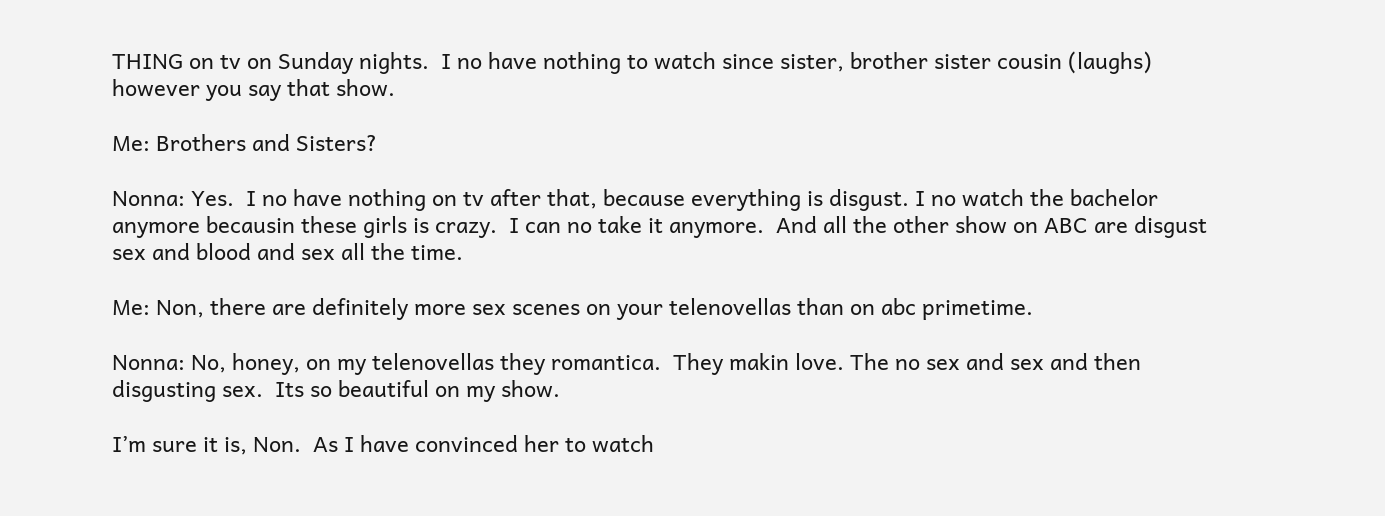THING on tv on Sunday nights.  I no have nothing to watch since sister, brother sister cousin (laughs) however you say that show.

Me: Brothers and Sisters?

Nonna: Yes.  I no have nothing on tv after that, because everything is disgust. I no watch the bachelor anymore becausin these girls is crazy.  I can no take it anymore.  And all the other show on ABC are disgust sex and blood and sex all the time.

Me: Non, there are definitely more sex scenes on your telenovellas than on abc primetime.

Nonna: No, honey, on my telenovellas they romantica.  They makin love. The no sex and sex and then disgusting sex.  Its so beautiful on my show.

I’m sure it is, Non.  As I have convinced her to watch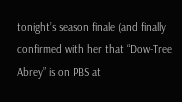tonight’s season finale (and finally confirmed with her that “Dow-Tree Abrey” is on PBS at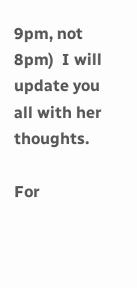9pm, not 8pm)  I will update you all with her thoughts.

For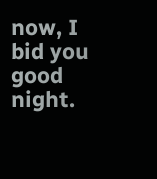now, I bid you good night.